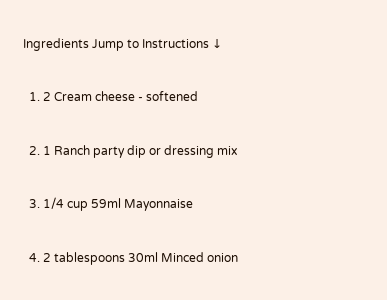Ingredients Jump to Instructions ↓

  1. 2 Cream cheese - softened

  2. 1 Ranch party dip or dressing mix

  3. 1/4 cup 59ml Mayonnaise

  4. 2 tablespoons 30ml Minced onion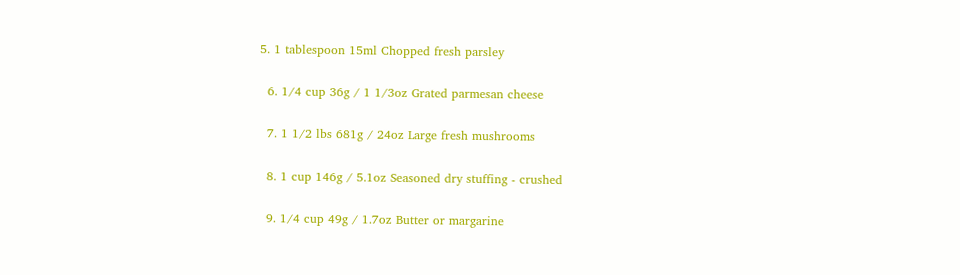5. 1 tablespoon 15ml Chopped fresh parsley

  6. 1/4 cup 36g / 1 1/3oz Grated parmesan cheese

  7. 1 1/2 lbs 681g / 24oz Large fresh mushrooms

  8. 1 cup 146g / 5.1oz Seasoned dry stuffing - crushed

  9. 1/4 cup 49g / 1.7oz Butter or margarine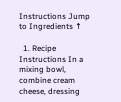Instructions Jump to Ingredients ↑

  1. Recipe Instructions In a mixing bowl, combine cream cheese, dressing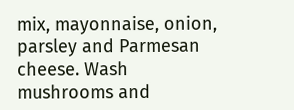mix, mayonnaise, onion, parsley and Parmesan cheese. Wash mushrooms and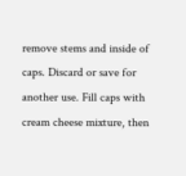remove stems and inside of caps. Discard or save for another use. Fill caps with cream cheese mixture, then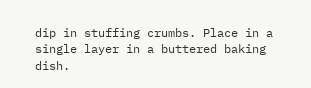dip in stuffing crumbs. Place in a single layer in a buttered baking dish.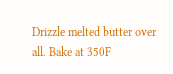Drizzle melted butter over all. Bake at 350F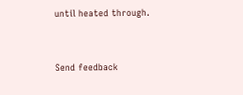until heated through.


Send feedback